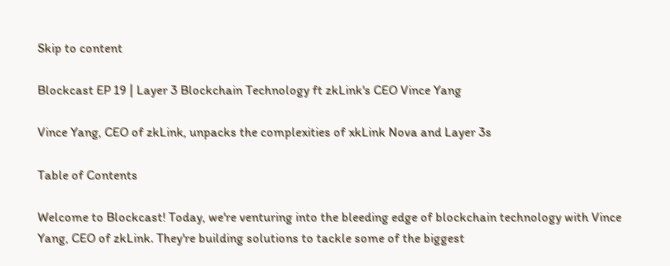Skip to content

Blockcast EP 19 | Layer 3 Blockchain Technology ft zkLink's CEO Vince Yang

Vince Yang, CEO of zkLink, unpacks the complexities of xkLink Nova and Layer 3s

Table of Contents

Welcome to Blockcast! Today, we're venturing into the bleeding edge of blockchain technology with Vince Yang, CEO of zkLink. They're building solutions to tackle some of the biggest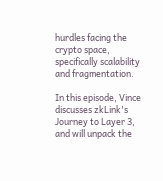hurdles facing the crypto space, specifically scalability and fragmentation.

In this episode, Vince discusses zkLink's Journey to Layer 3, and will unpack the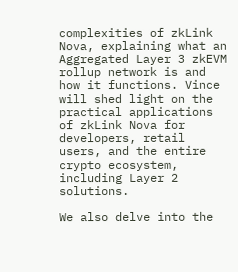complexities of zkLink Nova, explaining what an Aggregated Layer 3 zkEVM rollup network is and how it functions. Vince will shed light on the practical applications of zkLink Nova for developers, retail users, and the entire crypto ecosystem, including Layer 2 solutions.

We also delve into the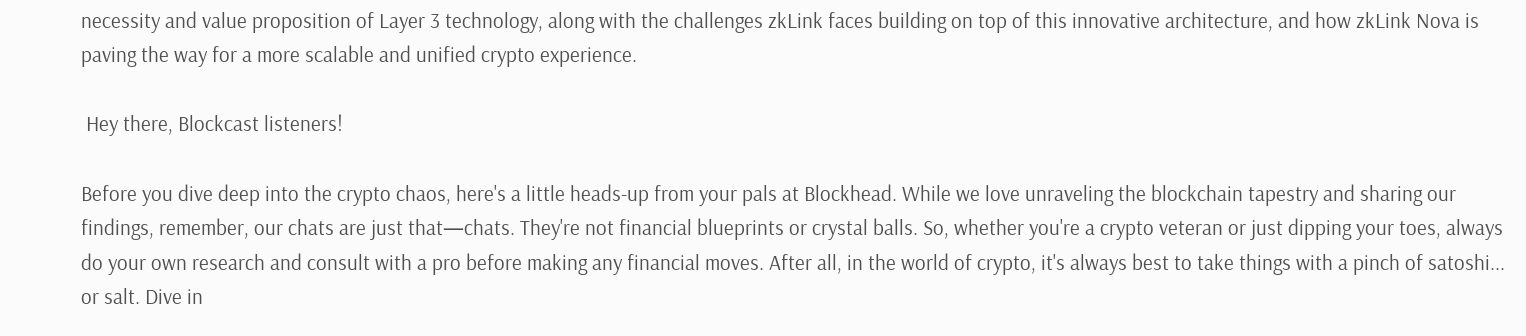necessity and value proposition of Layer 3 technology, along with the challenges zkLink faces building on top of this innovative architecture, and how zkLink Nova is paving the way for a more scalable and unified crypto experience.

 Hey there, Blockcast listeners!

Before you dive deep into the crypto chaos, here's a little heads-up from your pals at Blockhead. While we love unraveling the blockchain tapestry and sharing our findings, remember, our chats are just that—chats. They're not financial blueprints or crystal balls. So, whether you're a crypto veteran or just dipping your toes, always do your own research and consult with a pro before making any financial moves. After all, in the world of crypto, it's always best to take things with a pinch of satoshi... or salt. Dive in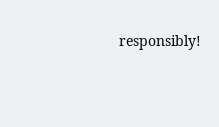responsibly!